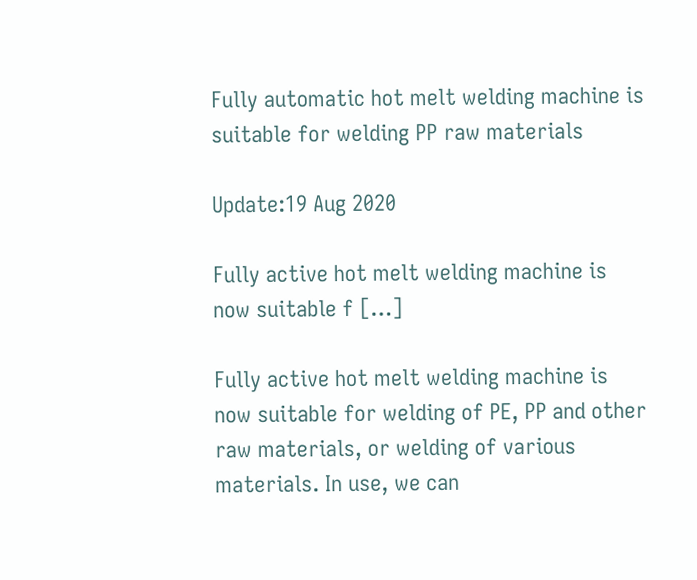Fully automatic hot melt welding machine is suitable for welding PP raw materials

Update:19 Aug 2020

Fully active hot melt welding machine is now suitable f […]

Fully active hot melt welding machine is now suitable for welding of PE, PP and other raw materials, or welding of various materials. In use, we can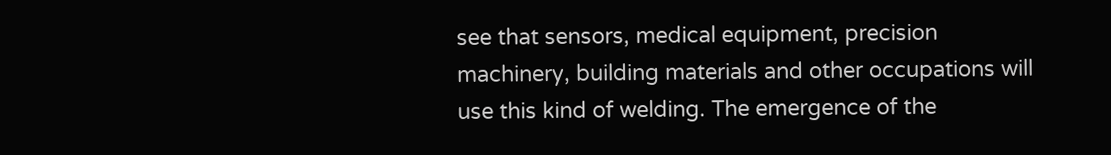see that sensors, medical equipment, precision machinery, building materials and other occupations will use this kind of welding. The emergence of the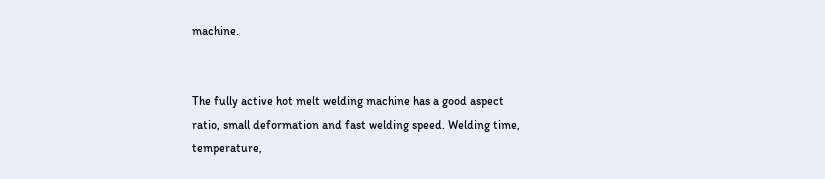machine.


The fully active hot melt welding machine has a good aspect ratio, small deformation and fast welding speed. Welding time, temperature,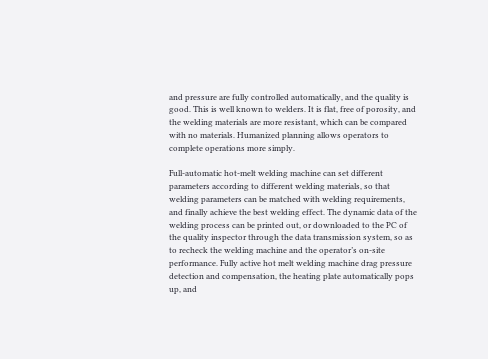and pressure are fully controlled automatically, and the quality is good. This is well known to welders. It is flat, free of porosity, and the welding materials are more resistant, which can be compared with no materials. Humanized planning allows operators to complete operations more simply.

Full-automatic hot-melt welding machine can set different parameters according to different welding materials, so that welding parameters can be matched with welding requirements, and finally achieve the best welding effect. The dynamic data of the welding process can be printed out, or downloaded to the PC of the quality inspector through the data transmission system, so as to recheck the welding machine and the operator’s on-site performance. Fully active hot melt welding machine drag pressure detection and compensation, the heating plate automatically pops up, and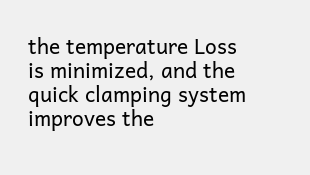the temperature Loss is minimized, and the quick clamping system improves the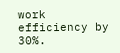work efficiency by 30%.